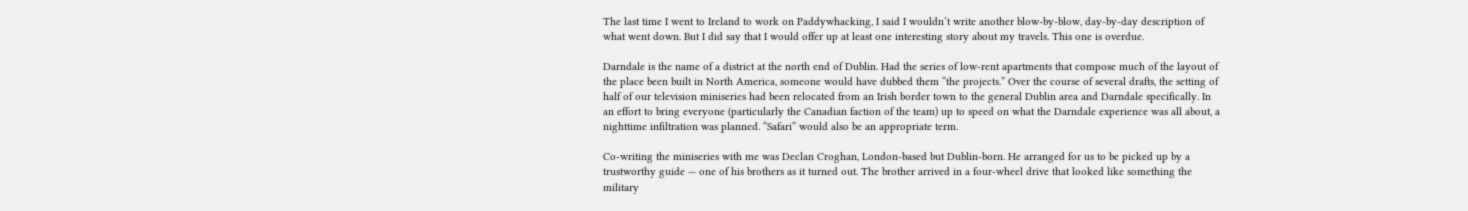The last time I went to Ireland to work on Paddywhacking, I said I wouldn’t write another blow-by-blow, day-by-day description of what went down. But I did say that I would offer up at least one interesting story about my travels. This one is overdue.

Darndale is the name of a district at the north end of Dublin. Had the series of low-rent apartments that compose much of the layout of the place been built in North America, someone would have dubbed them “the projects.” Over the course of several drafts, the setting of half of our television miniseries had been relocated from an Irish border town to the general Dublin area and Darndale specifically. In an effort to bring everyone (particularly the Canadian faction of the team) up to speed on what the Darndale experience was all about, a nighttime infiltration was planned. “Safari” would also be an appropriate term.

Co-writing the miniseries with me was Declan Croghan, London-based but Dublin-born. He arranged for us to be picked up by a trustworthy guide — one of his brothers as it turned out. The brother arrived in a four-wheel drive that looked like something the military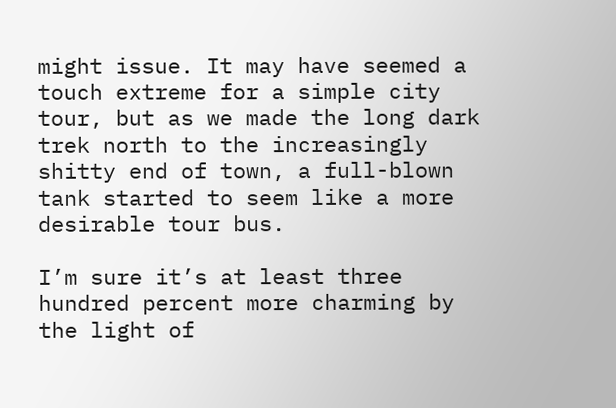might issue. It may have seemed a touch extreme for a simple city tour, but as we made the long dark trek north to the increasingly shitty end of town, a full-blown tank started to seem like a more desirable tour bus.

I’m sure it’s at least three hundred percent more charming by the light of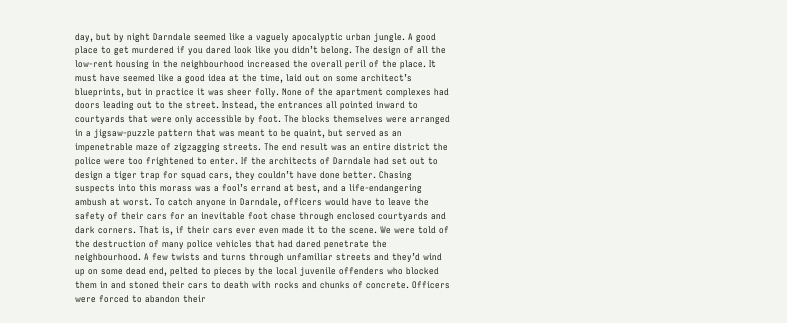day, but by night Darndale seemed like a vaguely apocalyptic urban jungle. A good place to get murdered if you dared look like you didn’t belong. The design of all the low-rent housing in the neighbourhood increased the overall peril of the place. It must have seemed like a good idea at the time, laid out on some architect’s blueprints, but in practice it was sheer folly. None of the apartment complexes had doors leading out to the street. Instead, the entrances all pointed inward to courtyards that were only accessible by foot. The blocks themselves were arranged in a jigsaw-puzzle pattern that was meant to be quaint, but served as an impenetrable maze of zigzagging streets. The end result was an entire district the police were too frightened to enter. If the architects of Darndale had set out to design a tiger trap for squad cars, they couldn’t have done better. Chasing suspects into this morass was a fool’s errand at best, and a life-endangering ambush at worst. To catch anyone in Darndale, officers would have to leave the safety of their cars for an inevitable foot chase through enclosed courtyards and dark corners. That is, if their cars ever even made it to the scene. We were told of the destruction of many police vehicles that had dared penetrate the neighbourhood. A few twists and turns through unfamiliar streets and they’d wind up on some dead end, pelted to pieces by the local juvenile offenders who blocked them in and stoned their cars to death with rocks and chunks of concrete. Officers were forced to abandon their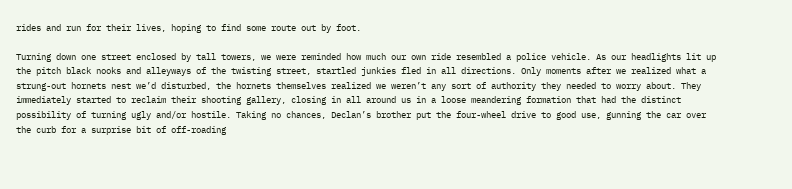rides and run for their lives, hoping to find some route out by foot.

Turning down one street enclosed by tall towers, we were reminded how much our own ride resembled a police vehicle. As our headlights lit up the pitch black nooks and alleyways of the twisting street, startled junkies fled in all directions. Only moments after we realized what a strung-out hornets nest we’d disturbed, the hornets themselves realized we weren’t any sort of authority they needed to worry about. They immediately started to reclaim their shooting gallery, closing in all around us in a loose meandering formation that had the distinct possibility of turning ugly and/or hostile. Taking no chances, Declan’s brother put the four-wheel drive to good use, gunning the car over the curb for a surprise bit of off-roading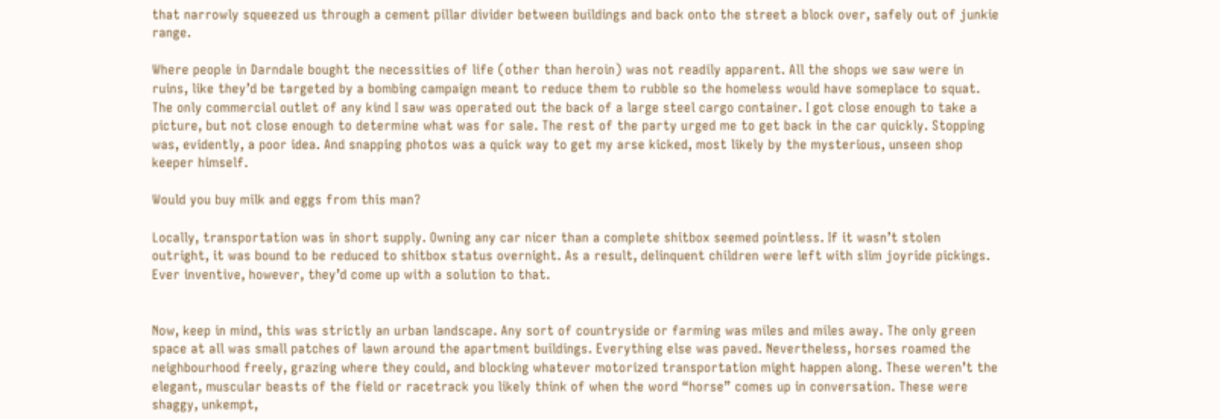that narrowly squeezed us through a cement pillar divider between buildings and back onto the street a block over, safely out of junkie range.

Where people in Darndale bought the necessities of life (other than heroin) was not readily apparent. All the shops we saw were in ruins, like they’d be targeted by a bombing campaign meant to reduce them to rubble so the homeless would have someplace to squat. The only commercial outlet of any kind I saw was operated out the back of a large steel cargo container. I got close enough to take a picture, but not close enough to determine what was for sale. The rest of the party urged me to get back in the car quickly. Stopping was, evidently, a poor idea. And snapping photos was a quick way to get my arse kicked, most likely by the mysterious, unseen shop keeper himself.

Would you buy milk and eggs from this man?

Locally, transportation was in short supply. Owning any car nicer than a complete shitbox seemed pointless. If it wasn’t stolen outright, it was bound to be reduced to shitbox status overnight. As a result, delinquent children were left with slim joyride pickings. Ever inventive, however, they’d come up with a solution to that.


Now, keep in mind, this was strictly an urban landscape. Any sort of countryside or farming was miles and miles away. The only green space at all was small patches of lawn around the apartment buildings. Everything else was paved. Nevertheless, horses roamed the neighbourhood freely, grazing where they could, and blocking whatever motorized transportation might happen along. These weren’t the elegant, muscular beasts of the field or racetrack you likely think of when the word “horse” comes up in conversation. These were shaggy, unkempt,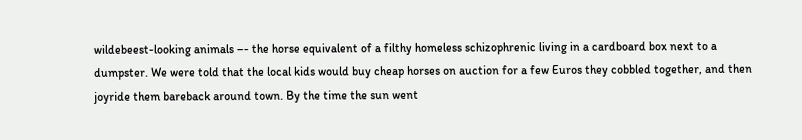wildebeest-looking animals –- the horse equivalent of a filthy homeless schizophrenic living in a cardboard box next to a dumpster. We were told that the local kids would buy cheap horses on auction for a few Euros they cobbled together, and then joyride them bareback around town. By the time the sun went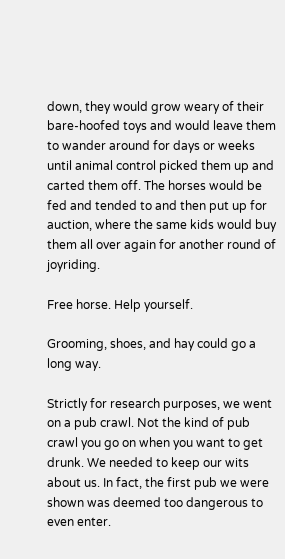down, they would grow weary of their bare-hoofed toys and would leave them to wander around for days or weeks until animal control picked them up and carted them off. The horses would be fed and tended to and then put up for auction, where the same kids would buy them all over again for another round of joyriding.

Free horse. Help yourself.

Grooming, shoes, and hay could go a long way.

Strictly for research purposes, we went on a pub crawl. Not the kind of pub crawl you go on when you want to get drunk. We needed to keep our wits about us. In fact, the first pub we were shown was deemed too dangerous to even enter.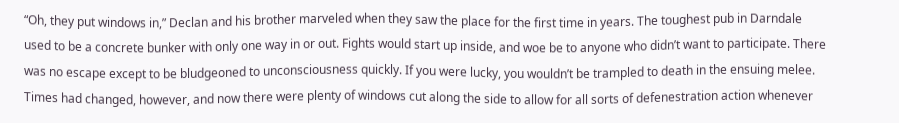“Oh, they put windows in,” Declan and his brother marveled when they saw the place for the first time in years. The toughest pub in Darndale used to be a concrete bunker with only one way in or out. Fights would start up inside, and woe be to anyone who didn’t want to participate. There was no escape except to be bludgeoned to unconsciousness quickly. If you were lucky, you wouldn’t be trampled to death in the ensuing melee. Times had changed, however, and now there were plenty of windows cut along the side to allow for all sorts of defenestration action whenever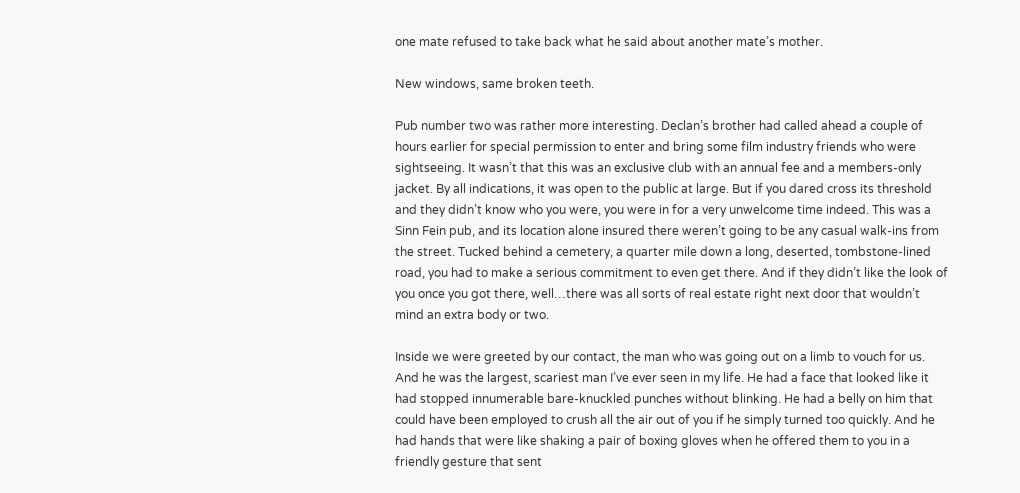one mate refused to take back what he said about another mate’s mother.

New windows, same broken teeth.

Pub number two was rather more interesting. Declan’s brother had called ahead a couple of hours earlier for special permission to enter and bring some film industry friends who were sightseeing. It wasn’t that this was an exclusive club with an annual fee and a members-only jacket. By all indications, it was open to the public at large. But if you dared cross its threshold and they didn’t know who you were, you were in for a very unwelcome time indeed. This was a Sinn Fein pub, and its location alone insured there weren’t going to be any casual walk-ins from the street. Tucked behind a cemetery, a quarter mile down a long, deserted, tombstone-lined road, you had to make a serious commitment to even get there. And if they didn’t like the look of you once you got there, well…there was all sorts of real estate right next door that wouldn’t mind an extra body or two.

Inside we were greeted by our contact, the man who was going out on a limb to vouch for us. And he was the largest, scariest man I’ve ever seen in my life. He had a face that looked like it had stopped innumerable bare-knuckled punches without blinking. He had a belly on him that could have been employed to crush all the air out of you if he simply turned too quickly. And he had hands that were like shaking a pair of boxing gloves when he offered them to you in a friendly gesture that sent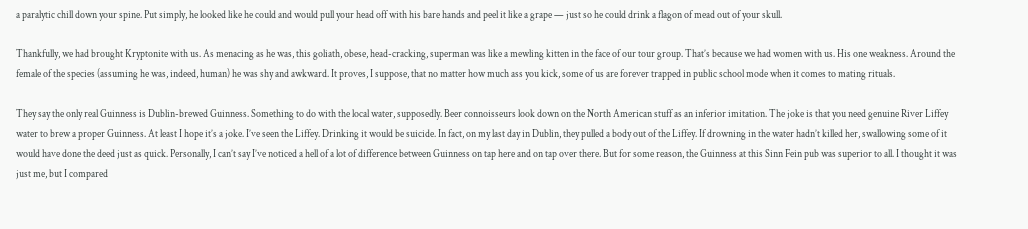a paralytic chill down your spine. Put simply, he looked like he could and would pull your head off with his bare hands and peel it like a grape — just so he could drink a flagon of mead out of your skull.

Thankfully, we had brought Kryptonite with us. As menacing as he was, this goliath, obese, head-cracking, superman was like a mewling kitten in the face of our tour group. That’s because we had women with us. His one weakness. Around the female of the species (assuming he was, indeed, human) he was shy and awkward. It proves, I suppose, that no matter how much ass you kick, some of us are forever trapped in public school mode when it comes to mating rituals.

They say the only real Guinness is Dublin-brewed Guinness. Something to do with the local water, supposedly. Beer connoisseurs look down on the North American stuff as an inferior imitation. The joke is that you need genuine River Liffey water to brew a proper Guinness. At least I hope it’s a joke. I’ve seen the Liffey. Drinking it would be suicide. In fact, on my last day in Dublin, they pulled a body out of the Liffey. If drowning in the water hadn’t killed her, swallowing some of it would have done the deed just as quick. Personally, I can’t say I’ve noticed a hell of a lot of difference between Guinness on tap here and on tap over there. But for some reason, the Guinness at this Sinn Fein pub was superior to all. I thought it was just me, but I compared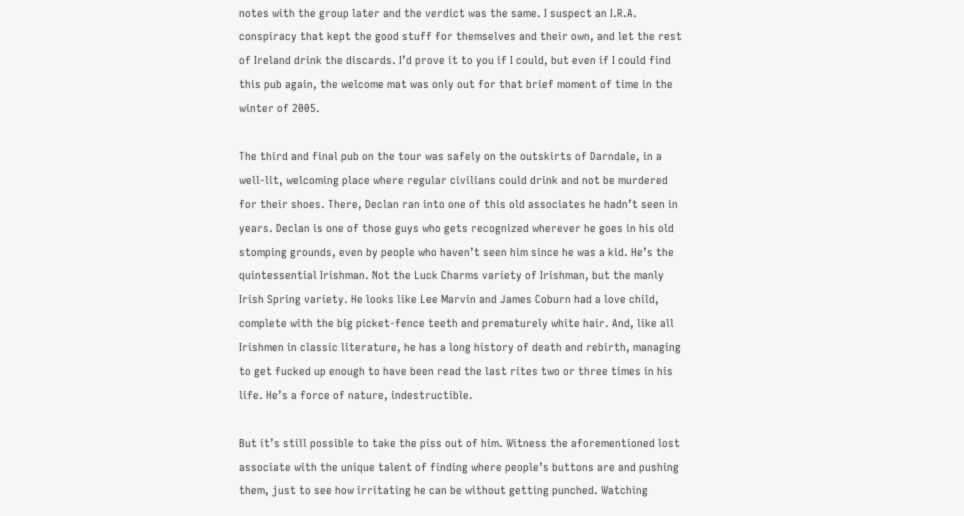notes with the group later and the verdict was the same. I suspect an I.R.A. conspiracy that kept the good stuff for themselves and their own, and let the rest of Ireland drink the discards. I’d prove it to you if I could, but even if I could find this pub again, the welcome mat was only out for that brief moment of time in the winter of 2005.

The third and final pub on the tour was safely on the outskirts of Darndale, in a well-lit, welcoming place where regular civilians could drink and not be murdered for their shoes. There, Declan ran into one of this old associates he hadn’t seen in years. Declan is one of those guys who gets recognized wherever he goes in his old stomping grounds, even by people who haven’t seen him since he was a kid. He’s the quintessential Irishman. Not the Luck Charms variety of Irishman, but the manly Irish Spring variety. He looks like Lee Marvin and James Coburn had a love child, complete with the big picket-fence teeth and prematurely white hair. And, like all Irishmen in classic literature, he has a long history of death and rebirth, managing to get fucked up enough to have been read the last rites two or three times in his life. He’s a force of nature, indestructible.

But it’s still possible to take the piss out of him. Witness the aforementioned lost associate with the unique talent of finding where people’s buttons are and pushing them, just to see how irritating he can be without getting punched. Watching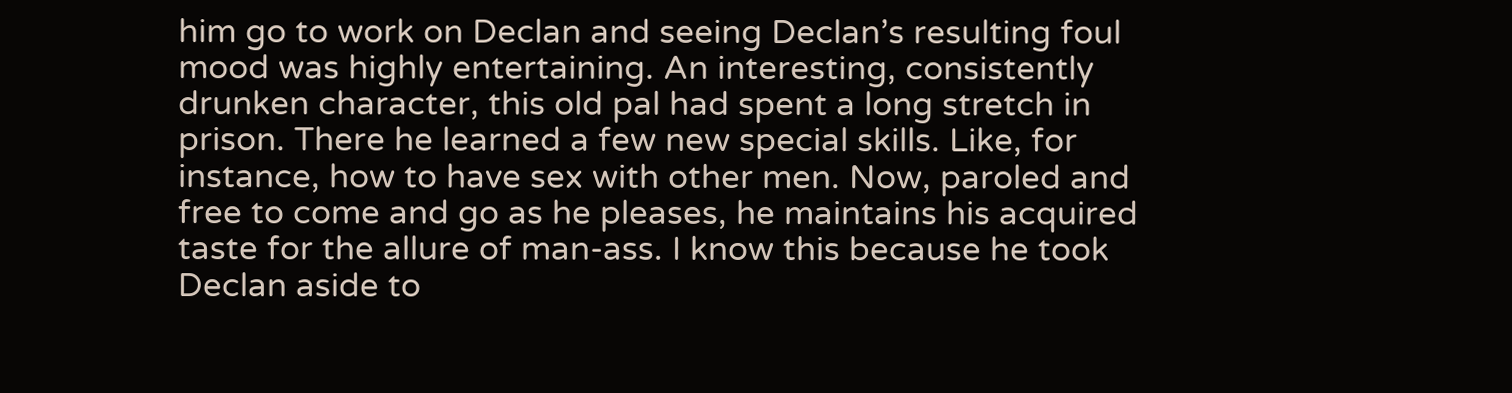him go to work on Declan and seeing Declan’s resulting foul mood was highly entertaining. An interesting, consistently drunken character, this old pal had spent a long stretch in prison. There he learned a few new special skills. Like, for instance, how to have sex with other men. Now, paroled and free to come and go as he pleases, he maintains his acquired taste for the allure of man-ass. I know this because he took Declan aside to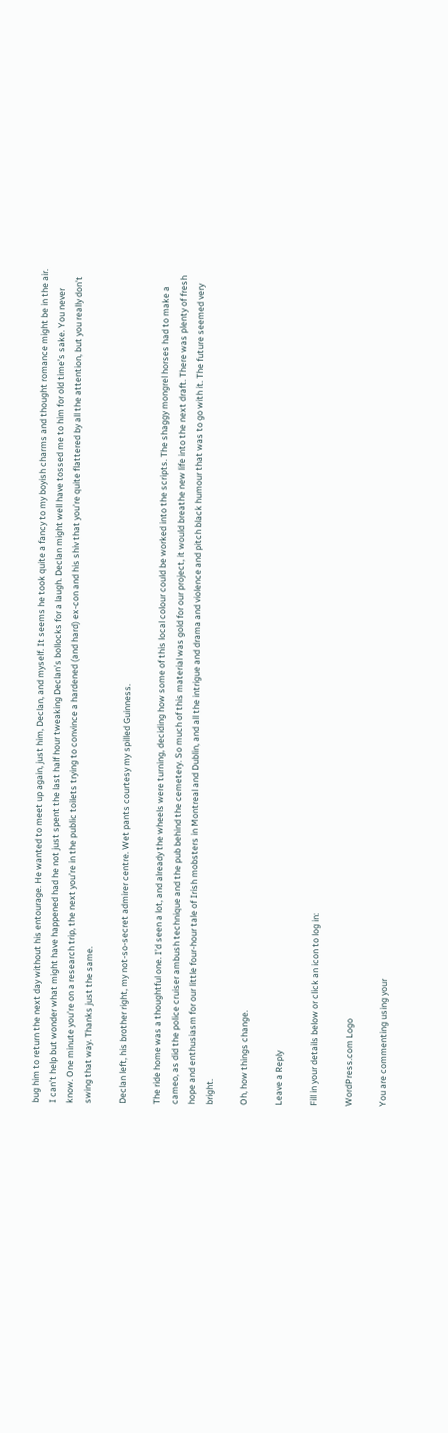bug him to return the next day without his entourage. He wanted to meet up again, just him, Declan, and myself. It seems he took quite a fancy to my boyish charms and thought romance might be in the air. I can’t help but wonder what might have happened had he not just spent the last half hour tweaking Declan’s bollocks for a laugh. Declan might well have tossed me to him for old time’s sake. You never know. One minute you’re on a research trip, the next you’re in the public toilets trying to convince a hardened (and hard) ex-con and his shiv that you’re quite flattered by all the attention, but you really don’t swing that way. Thanks just the same.

Declan left, his brother right, my not-so-secret admirer centre. Wet pants courtesy my spilled Guinness.

The ride home was a thoughtful one. I’d seen a lot, and already the wheels were turning, deciding how some of this local colour could be worked into the scripts. The shaggy mongrel horses had to make a cameo, as did the police cruiser ambush technique and the pub behind the cemetery. So much of this material was gold for our project, it would breathe new life into the next draft. There was plenty of fresh hope and enthusiasm for our little four-hour tale of Irish mobsters in Montreal and Dublin, and all the intrigue and drama and violence and pitch black humour that was to go with it. The future seemed very bright.

Oh, how things change.

Leave a Reply

Fill in your details below or click an icon to log in:

WordPress.com Logo

You are commenting using your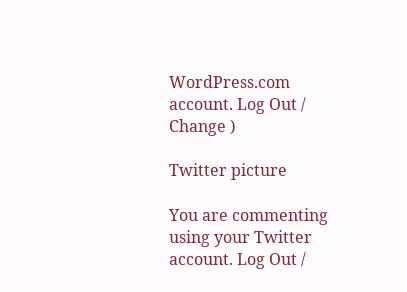WordPress.com account. Log Out /  Change )

Twitter picture

You are commenting using your Twitter account. Log Out /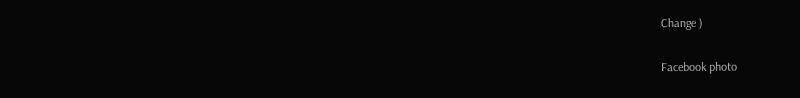Change )

Facebook photo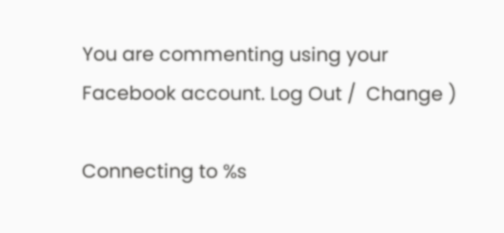You are commenting using your Facebook account. Log Out /  Change )

Connecting to %s